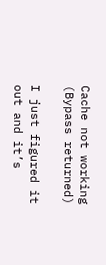Cache not working (Bypass returned)

I just figured it out and it’s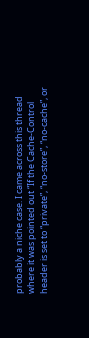probably a niche case. I came across this thread where it was pointed out “If the Cache-Control header is set to “private”, “no-store”, “no-cache”, or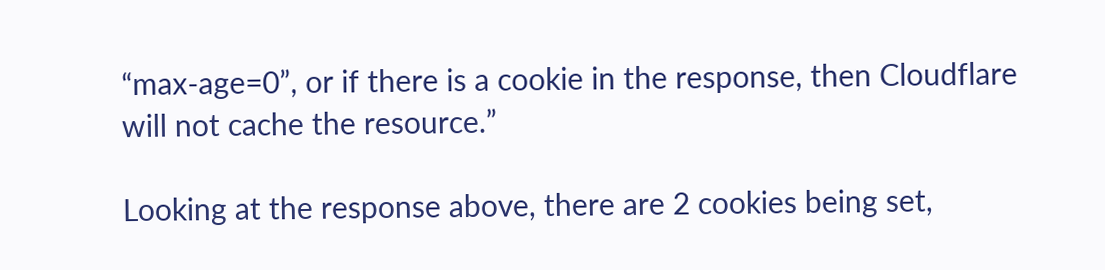“max-age=0”, or if there is a cookie in the response, then Cloudflare will not cache the resource.”

Looking at the response above, there are 2 cookies being set,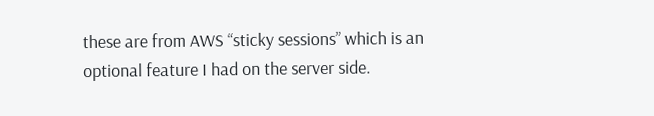these are from AWS “sticky sessions” which is an optional feature I had on the server side.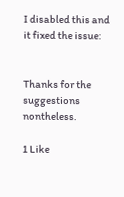I disabled this and it fixed the issue:


Thanks for the suggestions nontheless.

1 Like